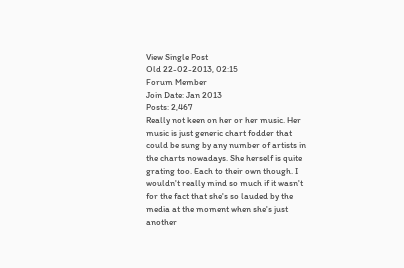View Single Post
Old 22-02-2013, 02:15
Forum Member
Join Date: Jan 2013
Posts: 2,467
Really not keen on her or her music. Her music is just generic chart fodder that could be sung by any number of artists in the charts nowadays. She herself is quite grating too. Each to their own though. I wouldn't really mind so much if it wasn't for the fact that she's so lauded by the media at the moment when she's just another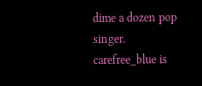dime a dozen pop singer.
carefree_blue is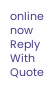online now   Reply With Quote